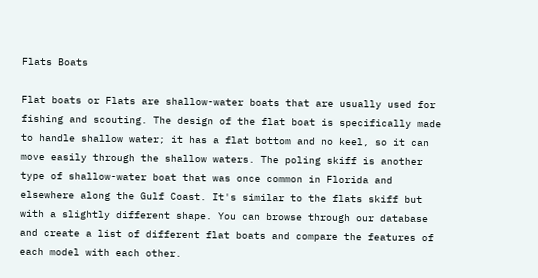Flats Boats

Flat boats or Flats are shallow-water boats that are usually used for fishing and scouting. The design of the flat boat is specifically made to handle shallow water; it has a flat bottom and no keel, so it can move easily through the shallow waters. The poling skiff is another type of shallow-water boat that was once common in Florida and elsewhere along the Gulf Coast. It's similar to the flats skiff but with a slightly different shape. You can browse through our database and create a list of different flat boats and compare the features of each model with each other.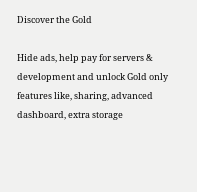Discover the Gold

Hide ads, help pay for servers & development and unlock Gold only features like, sharing, advanced dashboard, extra storage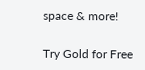space & more!

Try Gold for Free